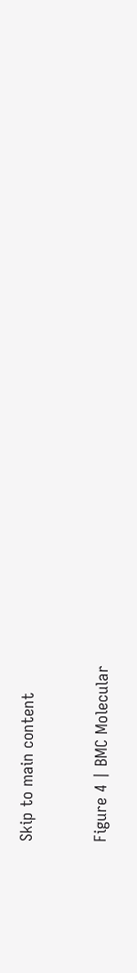Skip to main content


Figure 4 | BMC Molecular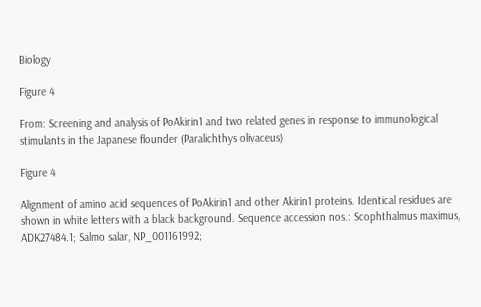Biology

Figure 4

From: Screening and analysis of PoAkirin1 and two related genes in response to immunological stimulants in the Japanese flounder (Paralichthys olivaceus)

Figure 4

Alignment of amino acid sequences of PoAkirin1 and other Akirin1 proteins. Identical residues are shown in white letters with a black background. Sequence accession nos.: Scophthalmus maximus, ADK27484.1; Salmo salar, NP_001161992;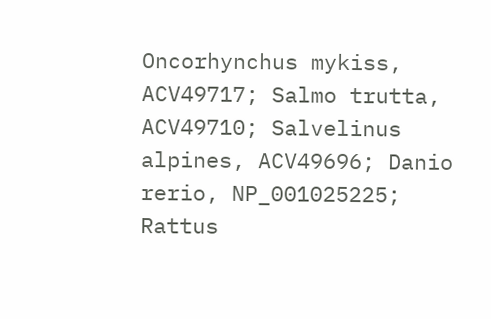Oncorhynchus mykiss, ACV49717; Salmo trutta, ACV49710; Salvelinus alpines, ACV49696; Danio rerio, NP_001025225; Rattus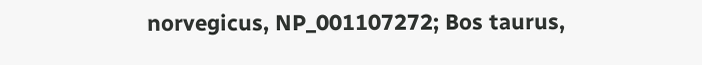norvegicus, NP_001107272; Bos taurus,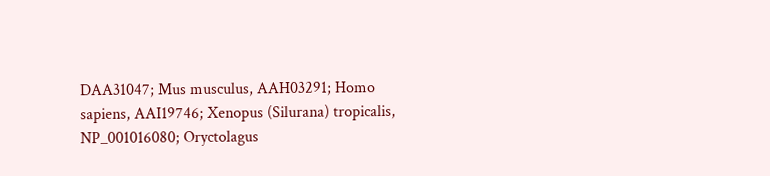DAA31047; Mus musculus, AAH03291; Homo sapiens, AAI19746; Xenopus (Silurana) tropicalis, NP_001016080; Oryctolagus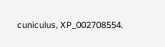cuniculus, XP_002708554.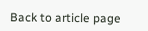Back to article page